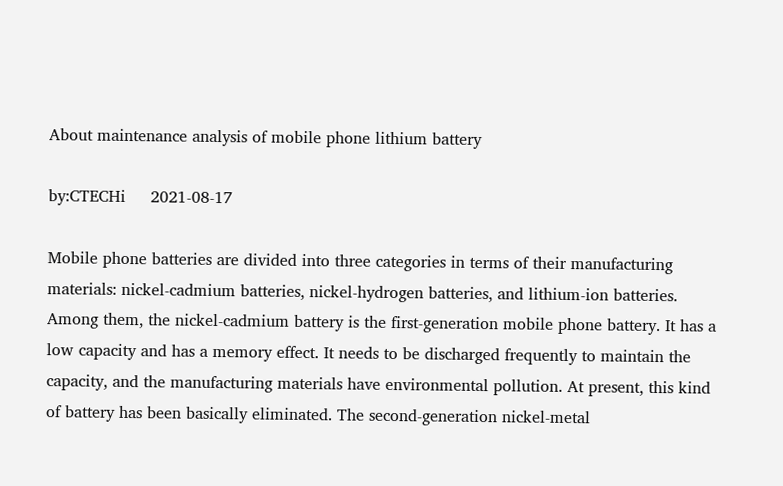About maintenance analysis of mobile phone lithium battery

by:CTECHi     2021-08-17

Mobile phone batteries are divided into three categories in terms of their manufacturing materials: nickel-cadmium batteries, nickel-hydrogen batteries, and lithium-ion batteries. Among them, the nickel-cadmium battery is the first-generation mobile phone battery. It has a low capacity and has a memory effect. It needs to be discharged frequently to maintain the capacity, and the manufacturing materials have environmental pollution. At present, this kind of battery has been basically eliminated. The second-generation nickel-metal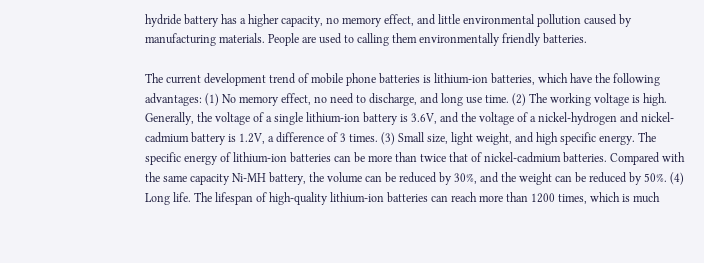hydride battery has a higher capacity, no memory effect, and little environmental pollution caused by manufacturing materials. People are used to calling them environmentally friendly batteries.

The current development trend of mobile phone batteries is lithium-ion batteries, which have the following advantages: (1) No memory effect, no need to discharge, and long use time. (2) The working voltage is high. Generally, the voltage of a single lithium-ion battery is 3.6V, and the voltage of a nickel-hydrogen and nickel-cadmium battery is 1.2V, a difference of 3 times. (3) Small size, light weight, and high specific energy. The specific energy of lithium-ion batteries can be more than twice that of nickel-cadmium batteries. Compared with the same capacity Ni-MH battery, the volume can be reduced by 30%, and the weight can be reduced by 50%. (4) Long life. The lifespan of high-quality lithium-ion batteries can reach more than 1200 times, which is much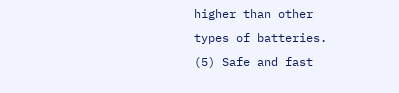higher than other types of batteries. (5) Safe and fast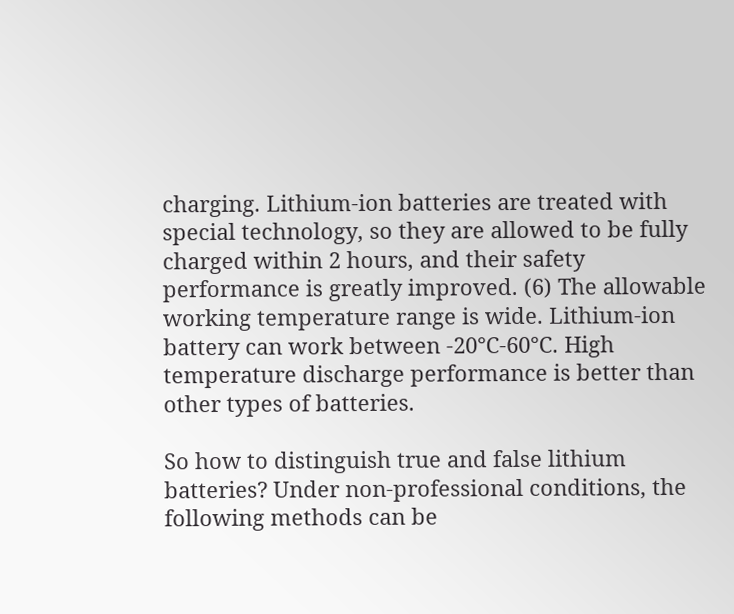charging. Lithium-ion batteries are treated with special technology, so they are allowed to be fully charged within 2 hours, and their safety performance is greatly improved. (6) The allowable working temperature range is wide. Lithium-ion battery can work between -20℃-60℃. High temperature discharge performance is better than other types of batteries.

So how to distinguish true and false lithium batteries? Under non-professional conditions, the following methods can be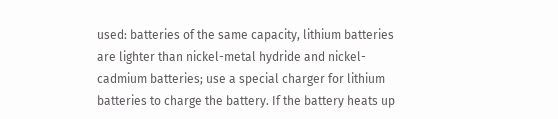used: batteries of the same capacity, lithium batteries are lighter than nickel-metal hydride and nickel-cadmium batteries; use a special charger for lithium batteries to charge the battery. If the battery heats up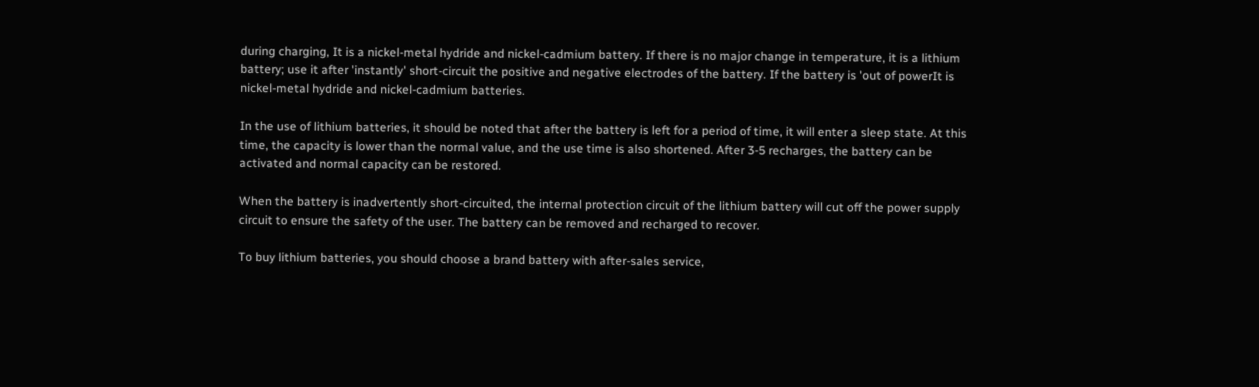during charging, It is a nickel-metal hydride and nickel-cadmium battery. If there is no major change in temperature, it is a lithium battery; use it after 'instantly' short-circuit the positive and negative electrodes of the battery. If the battery is 'out of powerIt is nickel-metal hydride and nickel-cadmium batteries.

In the use of lithium batteries, it should be noted that after the battery is left for a period of time, it will enter a sleep state. At this time, the capacity is lower than the normal value, and the use time is also shortened. After 3-5 recharges, the battery can be activated and normal capacity can be restored.

When the battery is inadvertently short-circuited, the internal protection circuit of the lithium battery will cut off the power supply circuit to ensure the safety of the user. The battery can be removed and recharged to recover.

To buy lithium batteries, you should choose a brand battery with after-sales service,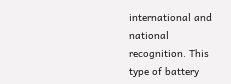international and national recognition. This type of battery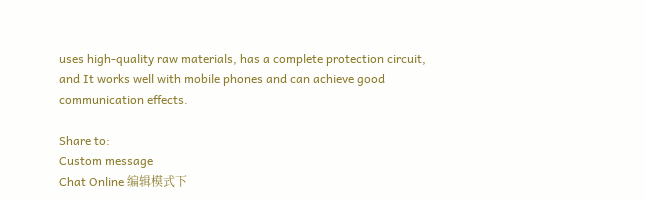uses high-quality raw materials, has a complete protection circuit, and It works well with mobile phones and can achieve good communication effects.

Share to:
Custom message
Chat Online 编辑模式下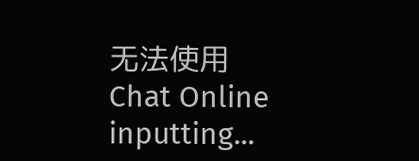无法使用
Chat Online inputting...